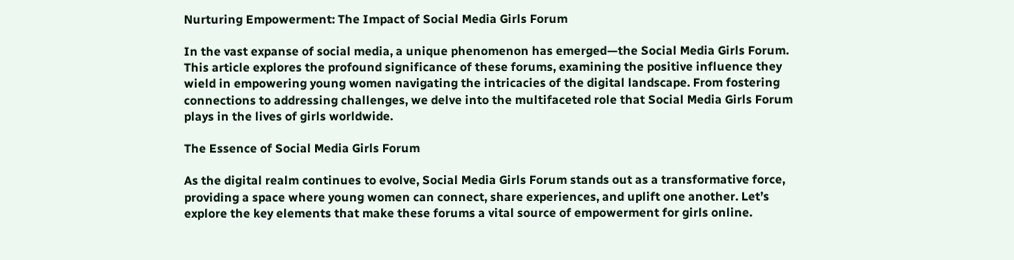Nurturing Empowerment: The Impact of Social Media Girls Forum

In the vast expanse of social media, a unique phenomenon has emerged—the Social Media Girls Forum. This article explores the profound significance of these forums, examining the positive influence they wield in empowering young women navigating the intricacies of the digital landscape. From fostering connections to addressing challenges, we delve into the multifaceted role that Social Media Girls Forum plays in the lives of girls worldwide.

The Essence of Social Media Girls Forum

As the digital realm continues to evolve, Social Media Girls Forum stands out as a transformative force, providing a space where young women can connect, share experiences, and uplift one another. Let’s explore the key elements that make these forums a vital source of empowerment for girls online.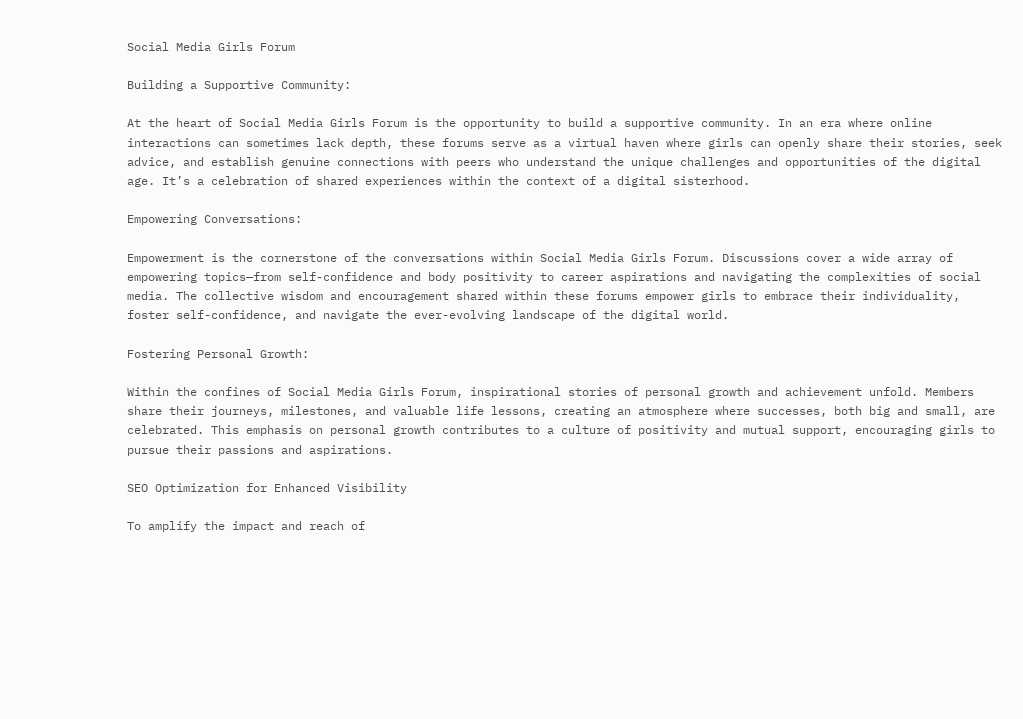Social Media Girls Forum

Building a Supportive Community:

At the heart of Social Media Girls Forum is the opportunity to build a supportive community. In an era where online interactions can sometimes lack depth, these forums serve as a virtual haven where girls can openly share their stories, seek advice, and establish genuine connections with peers who understand the unique challenges and opportunities of the digital age. It’s a celebration of shared experiences within the context of a digital sisterhood.

Empowering Conversations:

Empowerment is the cornerstone of the conversations within Social Media Girls Forum. Discussions cover a wide array of empowering topics—from self-confidence and body positivity to career aspirations and navigating the complexities of social media. The collective wisdom and encouragement shared within these forums empower girls to embrace their individuality, foster self-confidence, and navigate the ever-evolving landscape of the digital world.

Fostering Personal Growth:

Within the confines of Social Media Girls Forum, inspirational stories of personal growth and achievement unfold. Members share their journeys, milestones, and valuable life lessons, creating an atmosphere where successes, both big and small, are celebrated. This emphasis on personal growth contributes to a culture of positivity and mutual support, encouraging girls to pursue their passions and aspirations.

SEO Optimization for Enhanced Visibility

To amplify the impact and reach of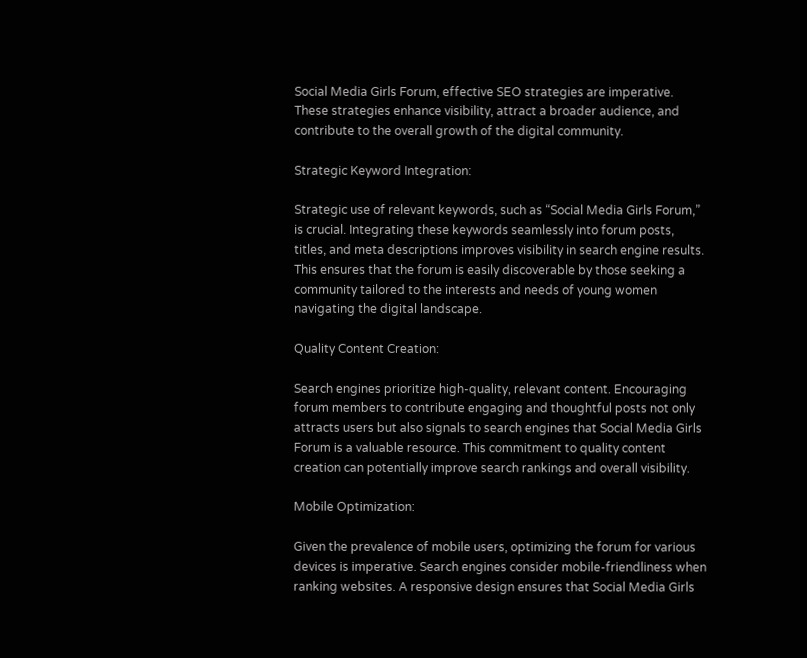Social Media Girls Forum, effective SEO strategies are imperative. These strategies enhance visibility, attract a broader audience, and contribute to the overall growth of the digital community.

Strategic Keyword Integration:

Strategic use of relevant keywords, such as “Social Media Girls Forum,” is crucial. Integrating these keywords seamlessly into forum posts, titles, and meta descriptions improves visibility in search engine results. This ensures that the forum is easily discoverable by those seeking a community tailored to the interests and needs of young women navigating the digital landscape.

Quality Content Creation:

Search engines prioritize high-quality, relevant content. Encouraging forum members to contribute engaging and thoughtful posts not only attracts users but also signals to search engines that Social Media Girls Forum is a valuable resource. This commitment to quality content creation can potentially improve search rankings and overall visibility.

Mobile Optimization:

Given the prevalence of mobile users, optimizing the forum for various devices is imperative. Search engines consider mobile-friendliness when ranking websites. A responsive design ensures that Social Media Girls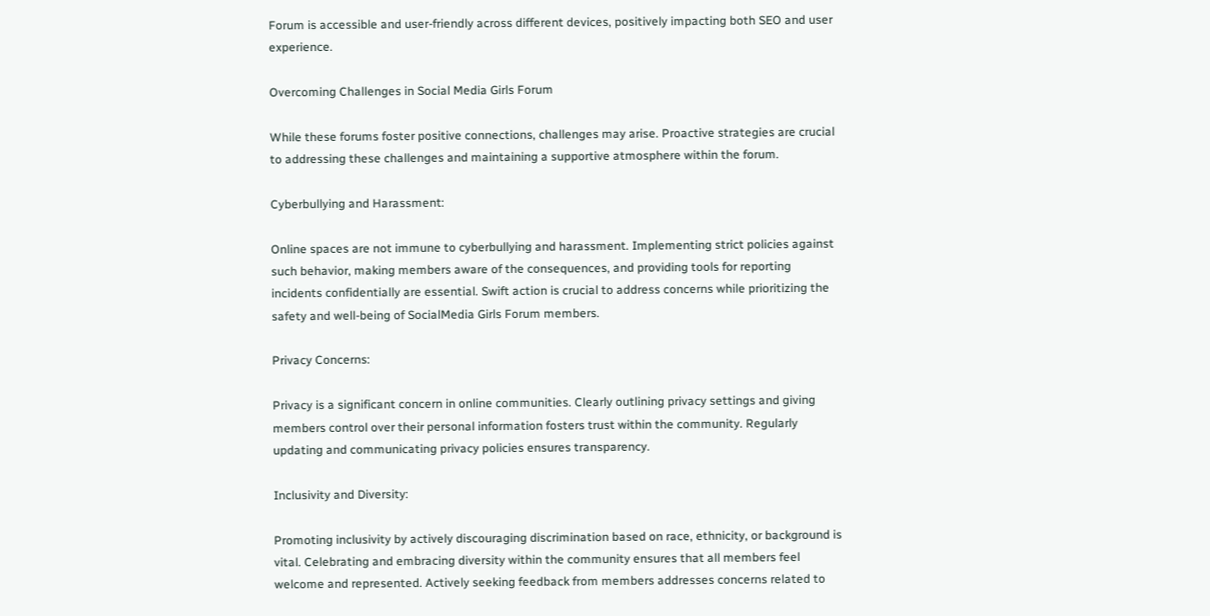Forum is accessible and user-friendly across different devices, positively impacting both SEO and user experience.

Overcoming Challenges in Social Media Girls Forum

While these forums foster positive connections, challenges may arise. Proactive strategies are crucial to addressing these challenges and maintaining a supportive atmosphere within the forum.

Cyberbullying and Harassment:

Online spaces are not immune to cyberbullying and harassment. Implementing strict policies against such behavior, making members aware of the consequences, and providing tools for reporting incidents confidentially are essential. Swift action is crucial to address concerns while prioritizing the safety and well-being of SocialMedia Girls Forum members.

Privacy Concerns:

Privacy is a significant concern in online communities. Clearly outlining privacy settings and giving members control over their personal information fosters trust within the community. Regularly updating and communicating privacy policies ensures transparency.

Inclusivity and Diversity:

Promoting inclusivity by actively discouraging discrimination based on race, ethnicity, or background is vital. Celebrating and embracing diversity within the community ensures that all members feel welcome and represented. Actively seeking feedback from members addresses concerns related to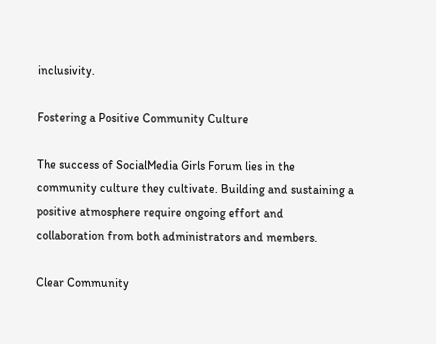inclusivity.

Fostering a Positive Community Culture

The success of SocialMedia Girls Forum lies in the community culture they cultivate. Building and sustaining a positive atmosphere require ongoing effort and collaboration from both administrators and members.

Clear Community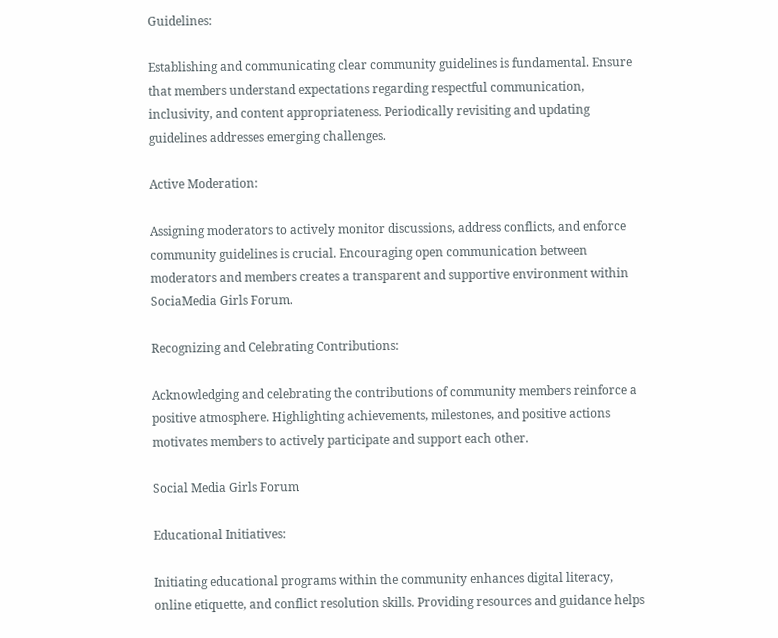Guidelines:

Establishing and communicating clear community guidelines is fundamental. Ensure that members understand expectations regarding respectful communication, inclusivity, and content appropriateness. Periodically revisiting and updating guidelines addresses emerging challenges.

Active Moderation:

Assigning moderators to actively monitor discussions, address conflicts, and enforce community guidelines is crucial. Encouraging open communication between moderators and members creates a transparent and supportive environment within SociaMedia Girls Forum.

Recognizing and Celebrating Contributions:

Acknowledging and celebrating the contributions of community members reinforce a positive atmosphere. Highlighting achievements, milestones, and positive actions motivates members to actively participate and support each other.

Social Media Girls Forum

Educational Initiatives:

Initiating educational programs within the community enhances digital literacy, online etiquette, and conflict resolution skills. Providing resources and guidance helps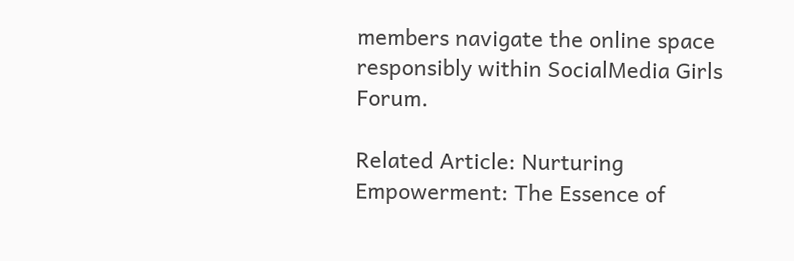members navigate the online space responsibly within SocialMedia Girls Forum.

Related Article: Nurturing Empowerment: The Essence of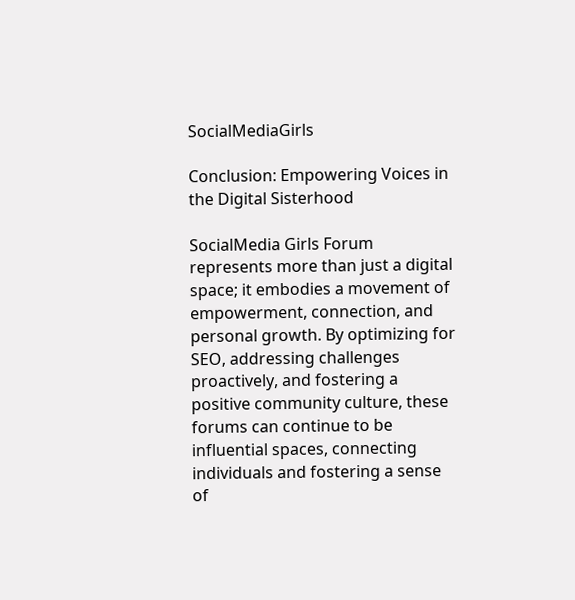SocialMediaGirls

Conclusion: Empowering Voices in the Digital Sisterhood

SocialMedia Girls Forum represents more than just a digital space; it embodies a movement of empowerment, connection, and personal growth. By optimizing for SEO, addressing challenges proactively, and fostering a positive community culture, these forums can continue to be influential spaces, connecting individuals and fostering a sense of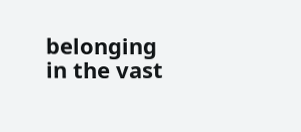belonging in the vast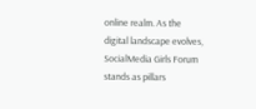online realm. As the digital landscape evolves, SocialMedia Girls Forum stands as pillars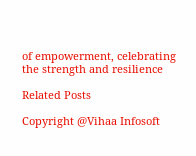of empowerment, celebrating the strength and resilience

Related Posts

Copyright @Vihaa Infosoft